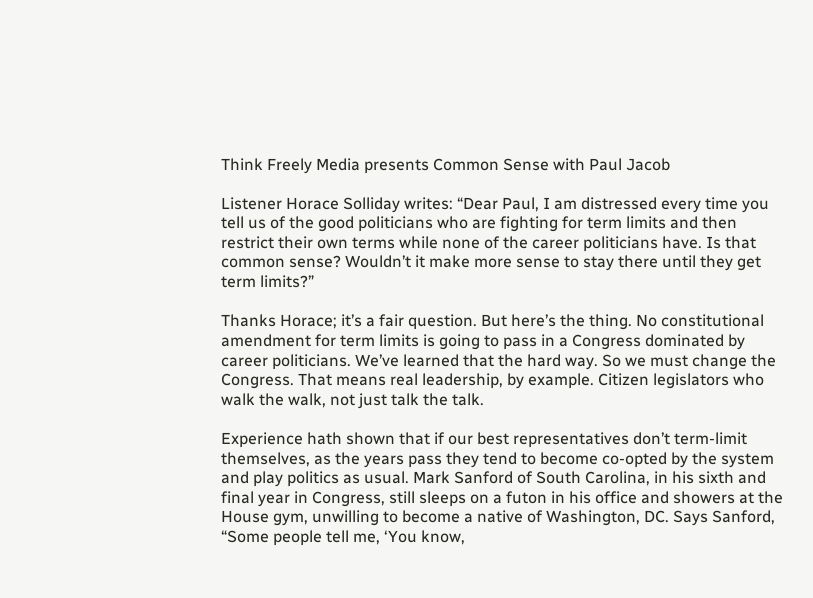Think Freely Media presents Common Sense with Paul Jacob

Listener Horace Solliday writes: “Dear Paul, I am distressed every time you tell us of the good politicians who are fighting for term limits and then restrict their own terms while none of the career politicians have. Is that common sense? Wouldn’t it make more sense to stay there until they get term limits?”

Thanks Horace; it’s a fair question. But here’s the thing. No constitutional amendment for term limits is going to pass in a Congress dominated by career politicians. We’ve learned that the hard way. So we must change the Congress. That means real leadership, by example. Citizen legislators who walk the walk, not just talk the talk.

Experience hath shown that if our best representatives don’t term-limit themselves, as the years pass they tend to become co-opted by the system and play politics as usual. Mark Sanford of South Carolina, in his sixth and final year in Congress, still sleeps on a futon in his office and showers at the House gym, unwilling to become a native of Washington, DC. Says Sanford, “Some people tell me, ‘You know,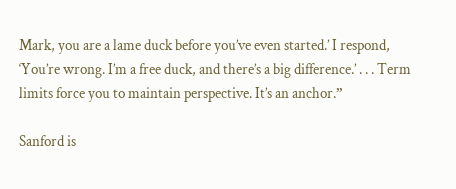Mark, you are a lame duck before you’ve even started.’ I respond, ‘You’re wrong. I’m a free duck, and there’s a big difference.’ . . . Term limits force you to maintain perspective. It’s an anchor.”

Sanford is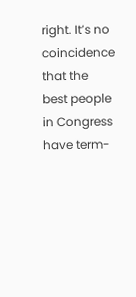right. It’s no coincidence that the best people in Congress have term-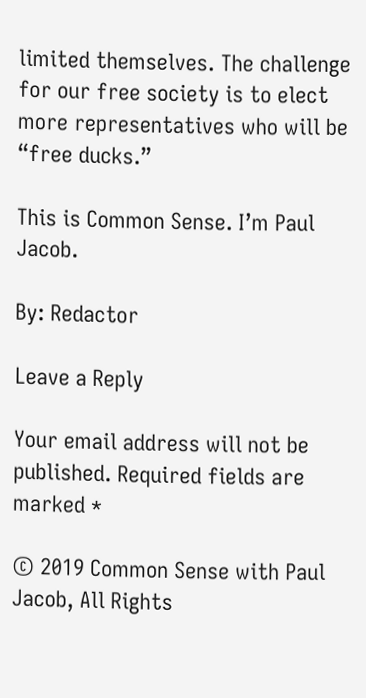limited themselves. The challenge for our free society is to elect more representatives who will be “free ducks.”

This is Common Sense. I’m Paul Jacob.

By: Redactor

Leave a Reply

Your email address will not be published. Required fields are marked *

© 2019 Common Sense with Paul Jacob, All Rights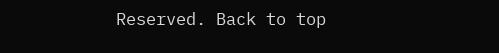Reserved. Back to top